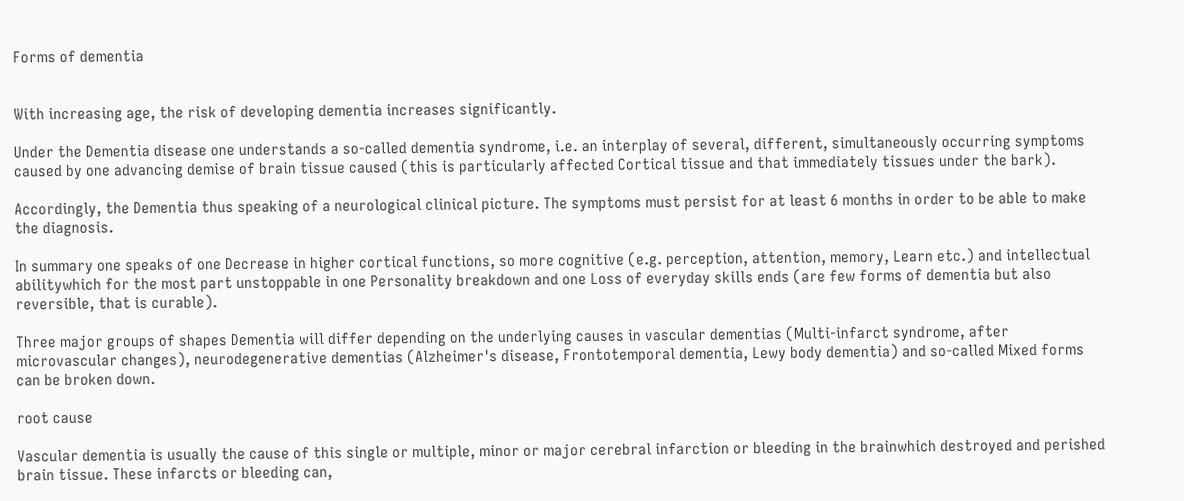Forms of dementia


With increasing age, the risk of developing dementia increases significantly.

Under the Dementia disease one understands a so-called dementia syndrome, i.e. an interplay of several, different, simultaneously occurring symptoms caused by one advancing demise of brain tissue caused (this is particularly affected Cortical tissue and that immediately tissues under the bark).

Accordingly, the Dementia thus speaking of a neurological clinical picture. The symptoms must persist for at least 6 months in order to be able to make the diagnosis.

In summary one speaks of one Decrease in higher cortical functions, so more cognitive (e.g. perception, attention, memory, Learn etc.) and intellectual abilitywhich for the most part unstoppable in one Personality breakdown and one Loss of everyday skills ends (are few forms of dementia but also reversible, that is curable).

Three major groups of shapes Dementia will differ depending on the underlying causes in vascular dementias (Multi-infarct syndrome, after microvascular changes), neurodegenerative dementias (Alzheimer's disease, Frontotemporal dementia, Lewy body dementia) and so-called Mixed forms can be broken down.

root cause

Vascular dementia is usually the cause of this single or multiple, minor or major cerebral infarction or bleeding in the brainwhich destroyed and perished brain tissue. These infarcts or bleeding can,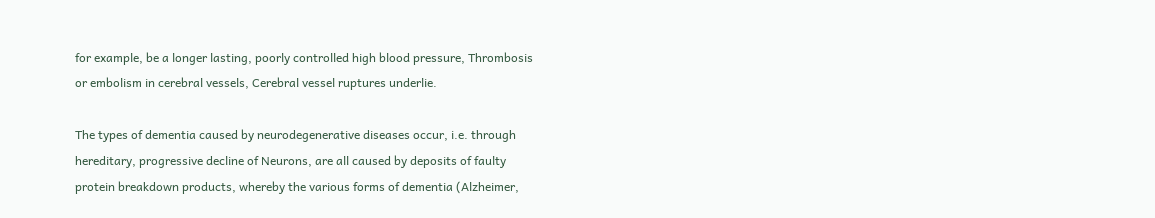for example, be a longer lasting, poorly controlled high blood pressure, Thrombosis or embolism in cerebral vessels, Cerebral vessel ruptures underlie.

The types of dementia caused by neurodegenerative diseases occur, i.e. through hereditary, progressive decline of Neurons, are all caused by deposits of faulty protein breakdown products, whereby the various forms of dementia (Alzheimer,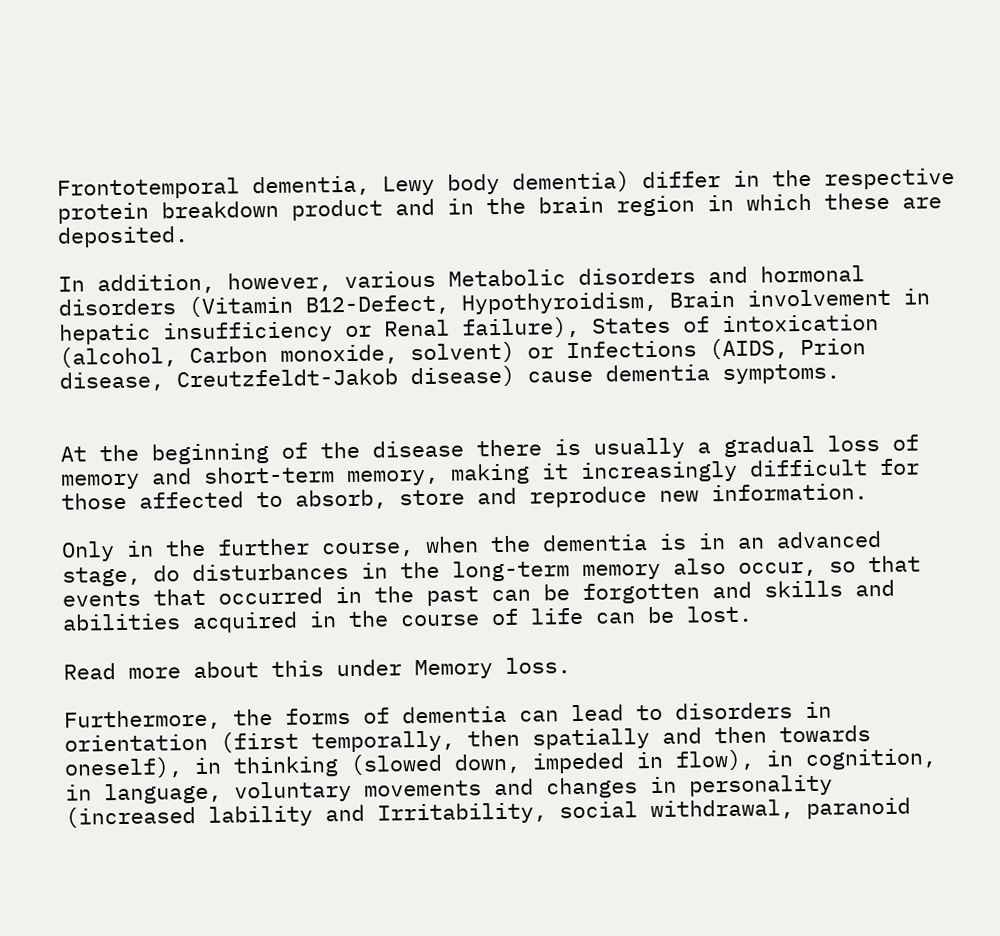Frontotemporal dementia, Lewy body dementia) differ in the respective protein breakdown product and in the brain region in which these are deposited.

In addition, however, various Metabolic disorders and hormonal disorders (Vitamin B12-Defect, Hypothyroidism, Brain involvement in hepatic insufficiency or Renal failure), States of intoxication (alcohol, Carbon monoxide, solvent) or Infections (AIDS, Prion disease, Creutzfeldt-Jakob disease) cause dementia symptoms.


At the beginning of the disease there is usually a gradual loss of memory and short-term memory, making it increasingly difficult for those affected to absorb, store and reproduce new information.

Only in the further course, when the dementia is in an advanced stage, do disturbances in the long-term memory also occur, so that events that occurred in the past can be forgotten and skills and abilities acquired in the course of life can be lost.

Read more about this under Memory loss.

Furthermore, the forms of dementia can lead to disorders in orientation (first temporally, then spatially and then towards oneself), in thinking (slowed down, impeded in flow), in cognition, in language, voluntary movements and changes in personality (increased lability and Irritability, social withdrawal, paranoid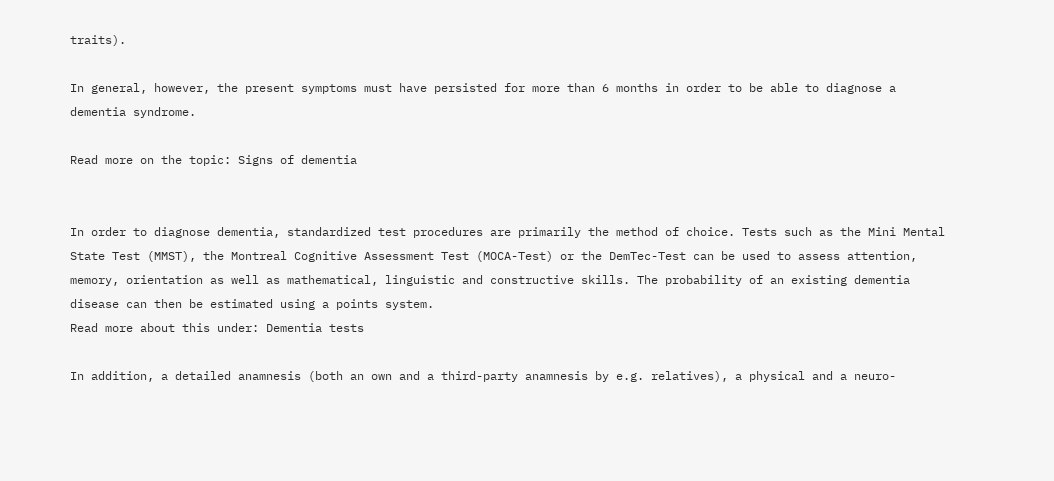traits).

In general, however, the present symptoms must have persisted for more than 6 months in order to be able to diagnose a dementia syndrome.

Read more on the topic: Signs of dementia


In order to diagnose dementia, standardized test procedures are primarily the method of choice. Tests such as the Mini Mental State Test (MMST), the Montreal Cognitive Assessment Test (MOCA-Test) or the DemTec-Test can be used to assess attention, memory, orientation as well as mathematical, linguistic and constructive skills. The probability of an existing dementia disease can then be estimated using a points system.
Read more about this under: Dementia tests

In addition, a detailed anamnesis (both an own and a third-party anamnesis by e.g. relatives), a physical and a neuro-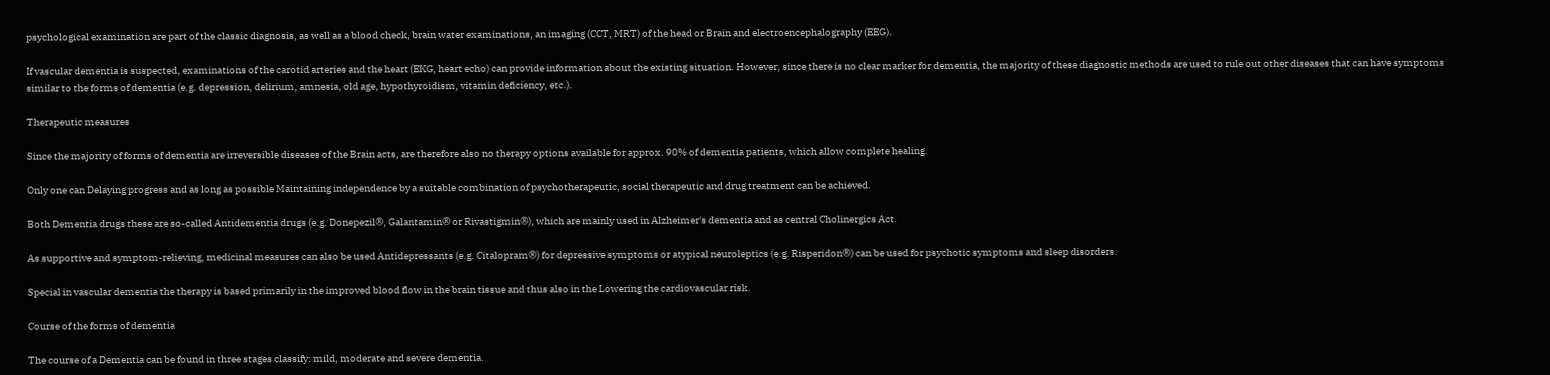psychological examination are part of the classic diagnosis, as well as a blood check, brain water examinations, an imaging (CCT, MRT) of the head or Brain and electroencephalography (EEG).

If vascular dementia is suspected, examinations of the carotid arteries and the heart (EKG, heart echo) can provide information about the existing situation. However, since there is no clear marker for dementia, the majority of these diagnostic methods are used to rule out other diseases that can have symptoms similar to the forms of dementia (e.g. depression, delirium, amnesia, old age, hypothyroidism, vitamin deficiency, etc.).

Therapeutic measures

Since the majority of forms of dementia are irreversible diseases of the Brain acts, are therefore also no therapy options available for approx. 90% of dementia patients, which allow complete healing.

Only one can Delaying progress and as long as possible Maintaining independence by a suitable combination of psychotherapeutic, social therapeutic and drug treatment can be achieved.

Both Dementia drugs these are so-called Antidementia drugs (e.g. Donepezil®, Galantamin® or Rivastigmin®), which are mainly used in Alzheimer's dementia and as central Cholinergics Act.

As supportive and symptom-relieving, medicinal measures can also be used Antidepressants (e.g. Citalopram®) for depressive symptoms or atypical neuroleptics (e.g. Risperidon®) can be used for psychotic symptoms and sleep disorders.

Special in vascular dementia the therapy is based primarily in the improved blood flow in the brain tissue and thus also in the Lowering the cardiovascular risk.

Course of the forms of dementia

The course of a Dementia can be found in three stages classify: mild, moderate and severe dementia.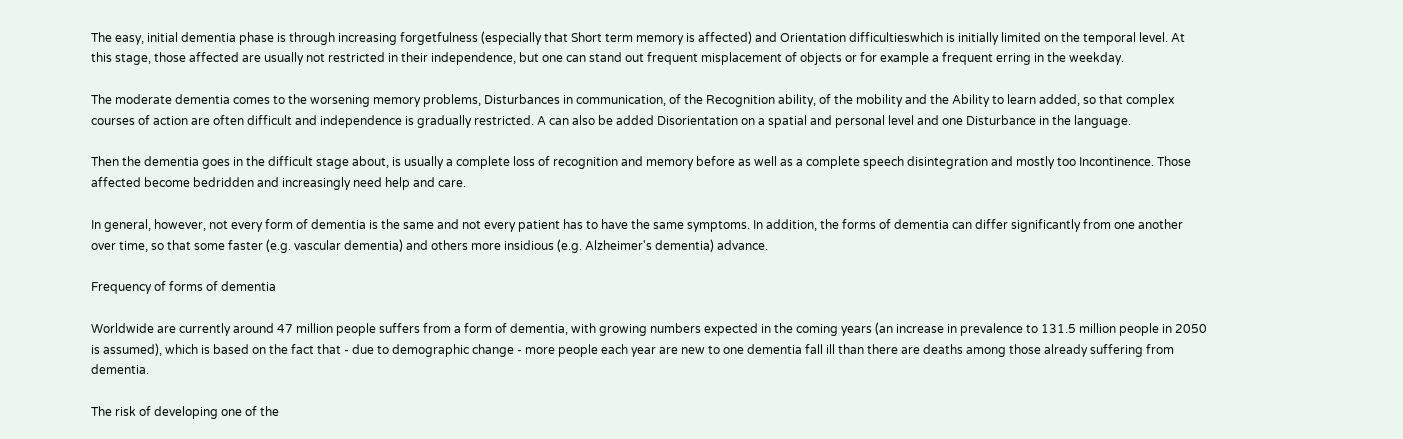The easy, initial dementia phase is through increasing forgetfulness (especially that Short term memory is affected) and Orientation difficultieswhich is initially limited on the temporal level. At this stage, those affected are usually not restricted in their independence, but one can stand out frequent misplacement of objects or for example a frequent erring in the weekday.

The moderate dementia comes to the worsening memory problems, Disturbances in communication, of the Recognition ability, of the mobility and the Ability to learn added, so that complex courses of action are often difficult and independence is gradually restricted. A can also be added Disorientation on a spatial and personal level and one Disturbance in the language.

Then the dementia goes in the difficult stage about, is usually a complete loss of recognition and memory before as well as a complete speech disintegration and mostly too Incontinence. Those affected become bedridden and increasingly need help and care.

In general, however, not every form of dementia is the same and not every patient has to have the same symptoms. In addition, the forms of dementia can differ significantly from one another over time, so that some faster (e.g. vascular dementia) and others more insidious (e.g. Alzheimer's dementia) advance.

Frequency of forms of dementia

Worldwide are currently around 47 million people suffers from a form of dementia, with growing numbers expected in the coming years (an increase in prevalence to 131.5 million people in 2050 is assumed), which is based on the fact that - due to demographic change - more people each year are new to one dementia fall ill than there are deaths among those already suffering from dementia.

The risk of developing one of the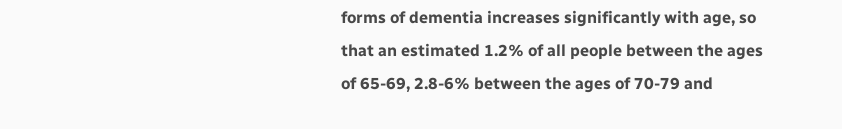forms of dementia increases significantly with age, so that an estimated 1.2% of all people between the ages of 65-69, 2.8-6% between the ages of 70-79 and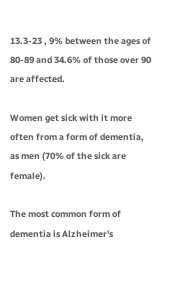13.3-23 , 9% between the ages of 80-89 and 34.6% of those over 90 are affected.

Women get sick with it more often from a form of dementia, as men (70% of the sick are female).

The most common form of dementia is Alzheimer's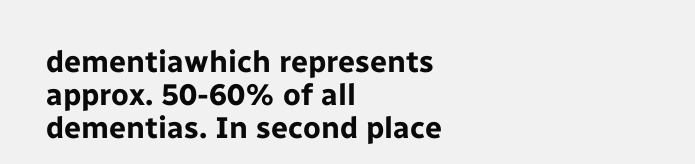dementiawhich represents approx. 50-60% of all dementias. In second place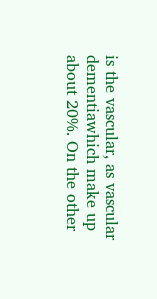is the vascular, as vascular dementiawhich make up about 20%. On the other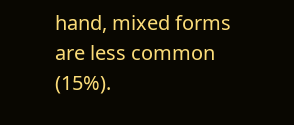hand, mixed forms are less common (15%).